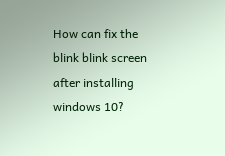How can fix the blink blink screen after installing windows 10?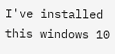I've installed this windows 10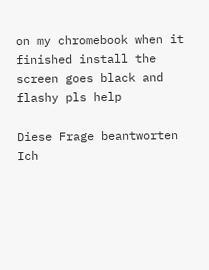on my chromebook when it finished install the screen goes black and flashy pls help

Diese Frage beantworten Ich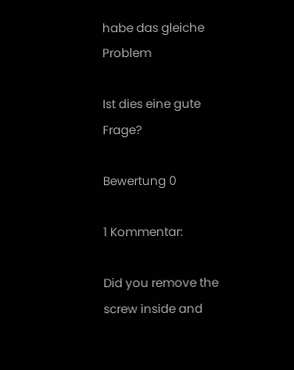habe das gleiche Problem

Ist dies eine gute Frage?

Bewertung 0

1 Kommentar:

Did you remove the screw inside and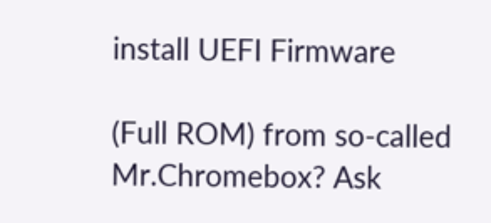install UEFI Firmware

(Full ROM) from so-called Mr.Chromebox? Ask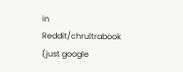in Reddit/chrultrabook (just google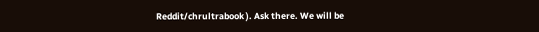Reddit/chrultrabook ). Ask there. We will be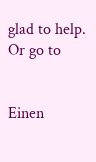glad to help. Or go to


Einen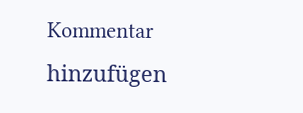Kommentar hinzufügen